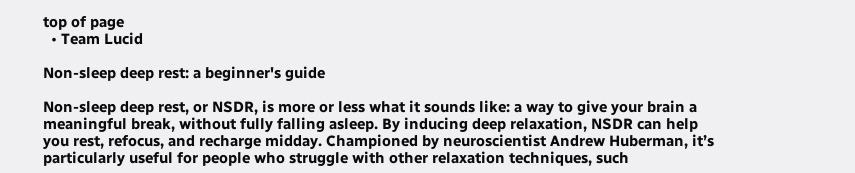top of page
  • Team Lucid

Non-sleep deep rest: a beginner's guide

Non-sleep deep rest, or NSDR, is more or less what it sounds like: a way to give your brain a meaningful break, without fully falling asleep. By inducing deep relaxation, NSDR can help you rest, refocus, and recharge midday. Championed by neuroscientist Andrew Huberman, it’s particularly useful for people who struggle with other relaxation techniques, such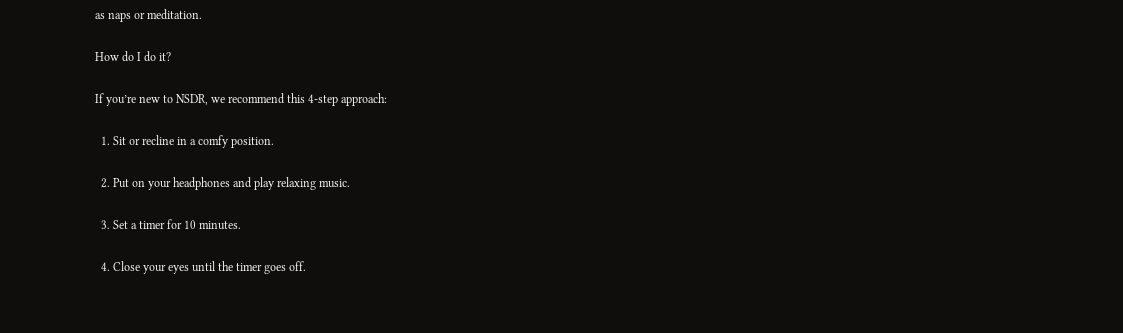as naps or meditation.

How do I do it?

If you’re new to NSDR, we recommend this 4-step approach:

  1. Sit or recline in a comfy position.

  2. Put on your headphones and play relaxing music.

  3. Set a timer for 10 minutes.

  4. Close your eyes until the timer goes off.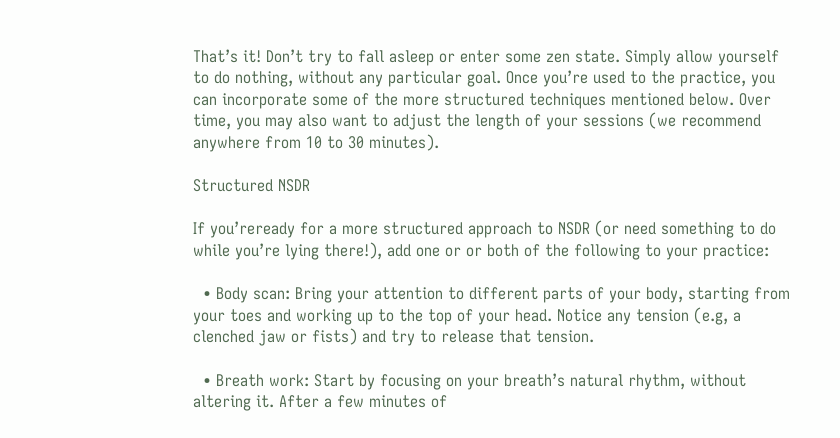That’s it! Don’t try to fall asleep or enter some zen state. Simply allow yourself to do nothing, without any particular goal. Once you’re used to the practice, you can incorporate some of the more structured techniques mentioned below. Over time, you may also want to adjust the length of your sessions (we recommend anywhere from 10 to 30 minutes).

Structured NSDR

If you’reready for a more structured approach to NSDR (or need something to do while you’re lying there!), add one or or both of the following to your practice:

  • Body scan: Bring your attention to different parts of your body, starting from your toes and working up to the top of your head. Notice any tension (e.g, a clenched jaw or fists) and try to release that tension.

  • Breath work: Start by focusing on your breath’s natural rhythm, without altering it. After a few minutes of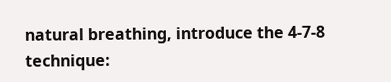natural breathing, introduce the 4-7-8 technique: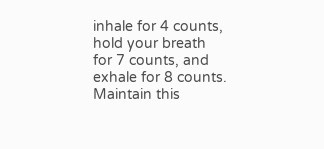inhale for 4 counts, hold your breath for 7 counts, and exhale for 8 counts. Maintain this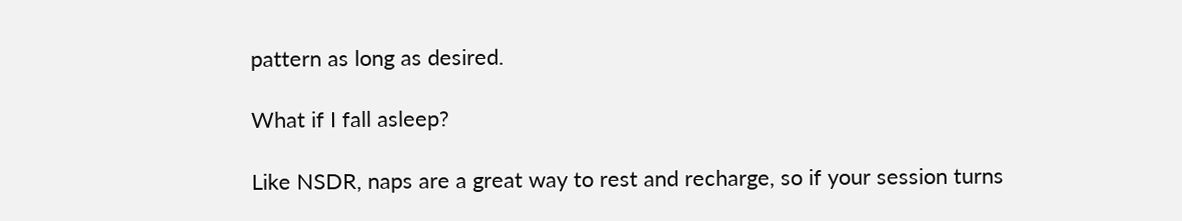pattern as long as desired.

What if I fall asleep?

Like NSDR, naps are a great way to rest and recharge, so if your session turns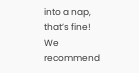into a nap, that’s fine! We recommend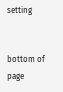setting


bottom of page